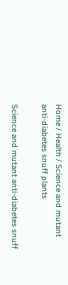Home / Health / Science and mutant anti-diabetes snuff plants

Science and mutant anti-diabetes snuff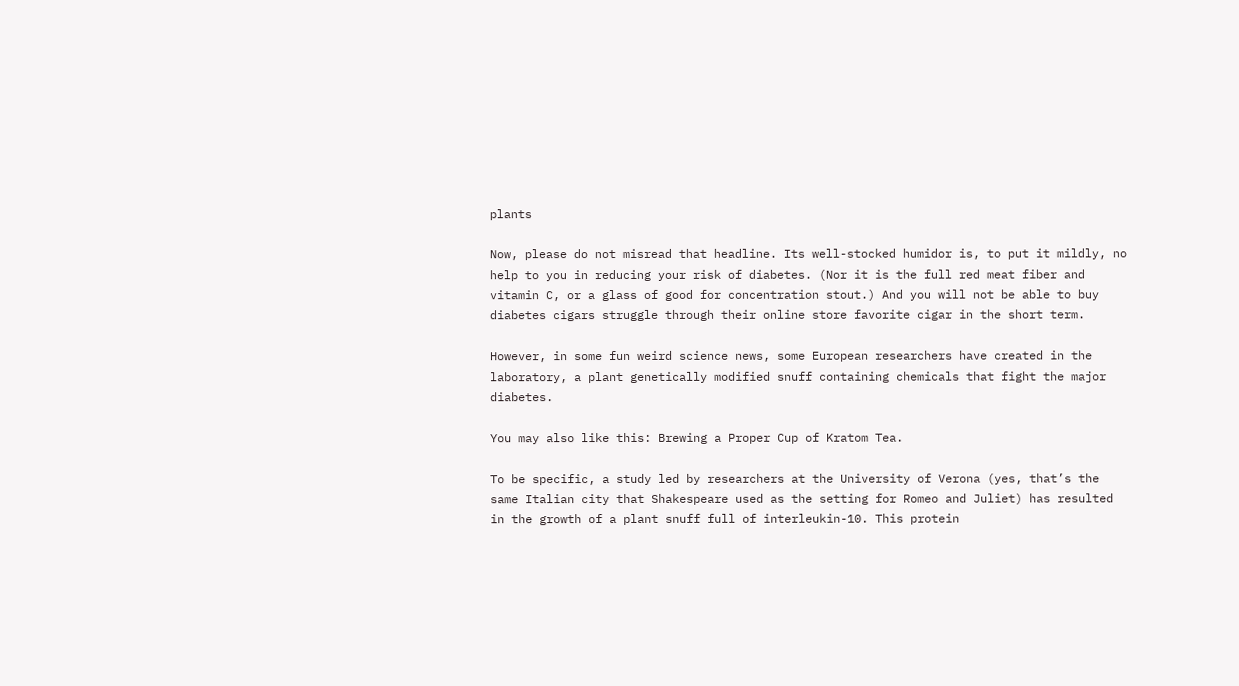plants

Now, please do not misread that headline. Its well-stocked humidor is, to put it mildly, no help to you in reducing your risk of diabetes. (Nor it is the full red meat fiber and vitamin C, or a glass of good for concentration stout.) And you will not be able to buy diabetes cigars struggle through their online store favorite cigar in the short term.

However, in some fun weird science news, some European researchers have created in the laboratory, a plant genetically modified snuff containing chemicals that fight the major diabetes.

You may also like this: Brewing a Proper Cup of Kratom Tea.

To be specific, a study led by researchers at the University of Verona (yes, that’s the same Italian city that Shakespeare used as the setting for Romeo and Juliet) has resulted in the growth of a plant snuff full of interleukin-10. This protein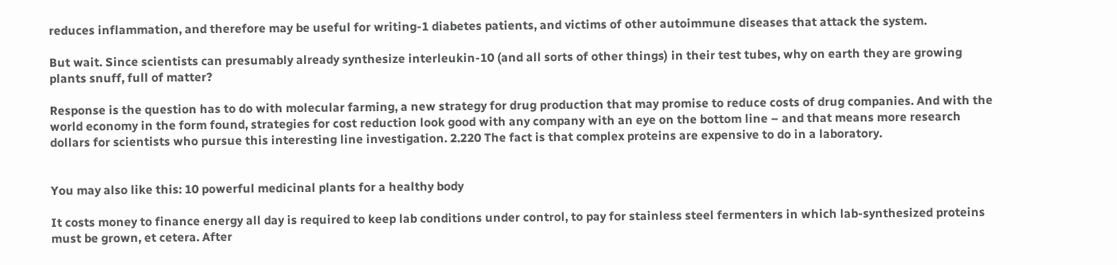reduces inflammation, and therefore may be useful for writing-1 diabetes patients, and victims of other autoimmune diseases that attack the system.

But wait. Since scientists can presumably already synthesize interleukin-10 (and all sorts of other things) in their test tubes, why on earth they are growing plants snuff, full of matter?

Response is the question has to do with molecular farming, a new strategy for drug production that may promise to reduce costs of drug companies. And with the world economy in the form found, strategies for cost reduction look good with any company with an eye on the bottom line – and that means more research dollars for scientists who pursue this interesting line investigation. 2.220 The fact is that complex proteins are expensive to do in a laboratory.


You may also like this: 10 powerful medicinal plants for a healthy body

It costs money to finance energy all day is required to keep lab conditions under control, to pay for stainless steel fermenters in which lab-synthesized proteins must be grown, et cetera. After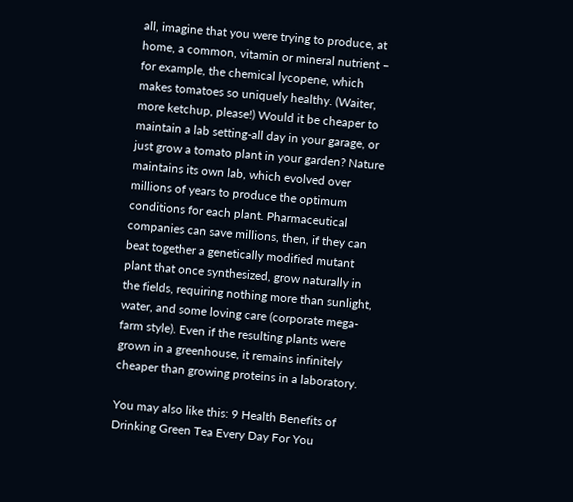all, imagine that you were trying to produce, at home, a common, vitamin or mineral nutrient – for example, the chemical lycopene, which makes tomatoes so uniquely healthy. (Waiter, more ketchup, please!) Would it be cheaper to maintain a lab setting-all day in your garage, or just grow a tomato plant in your garden? Nature maintains its own lab, which evolved over millions of years to produce the optimum conditions for each plant. Pharmaceutical companies can save millions, then, if they can beat together a genetically modified mutant plant that once synthesized, grow naturally in the fields, requiring nothing more than sunlight, water, and some loving care (corporate mega-farm style). Even if the resulting plants were grown in a greenhouse, it remains infinitely cheaper than growing proteins in a laboratory.

You may also like this: 9 Health Benefits of Drinking Green Tea Every Day For You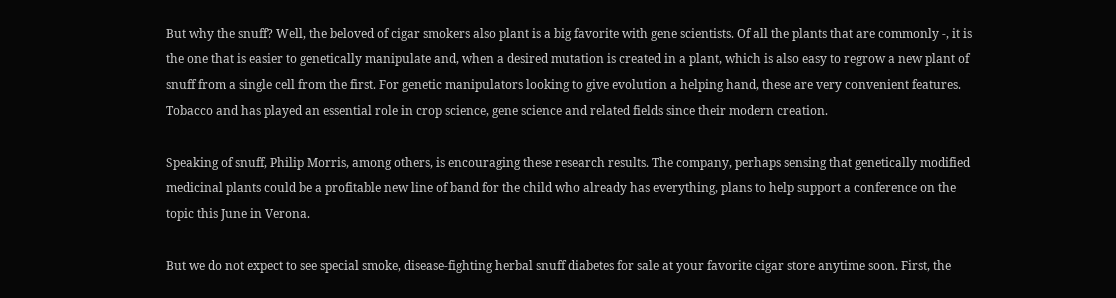But why the snuff? Well, the beloved of cigar smokers also plant is a big favorite with gene scientists. Of all the plants that are commonly -, it is the one that is easier to genetically manipulate and, when a desired mutation is created in a plant, which is also easy to regrow a new plant of snuff from a single cell from the first. For genetic manipulators looking to give evolution a helping hand, these are very convenient features. Tobacco and has played an essential role in crop science, gene science and related fields since their modern creation.

Speaking of snuff, Philip Morris, among others, is encouraging these research results. The company, perhaps sensing that genetically modified medicinal plants could be a profitable new line of band for the child who already has everything, plans to help support a conference on the topic this June in Verona.

But we do not expect to see special smoke, disease-fighting herbal snuff diabetes for sale at your favorite cigar store anytime soon. First, the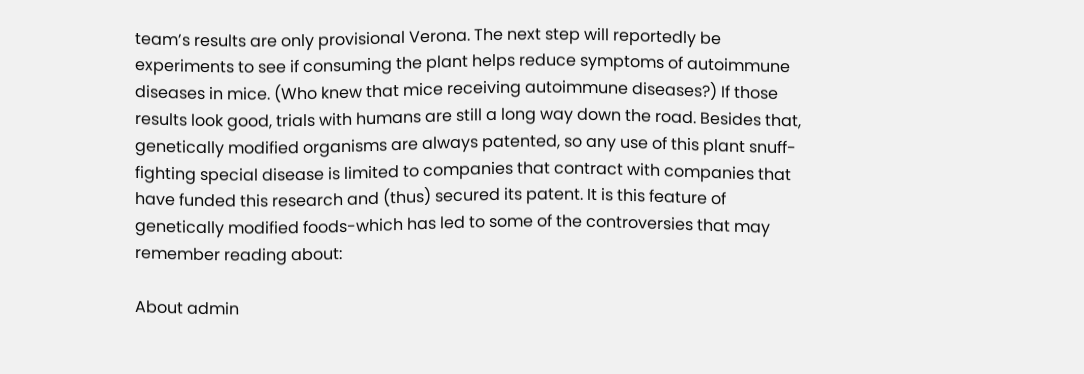team’s results are only provisional Verona. The next step will reportedly be experiments to see if consuming the plant helps reduce symptoms of autoimmune diseases in mice. (Who knew that mice receiving autoimmune diseases?) If those results look good, trials with humans are still a long way down the road. Besides that, genetically modified organisms are always patented, so any use of this plant snuff-fighting special disease is limited to companies that contract with companies that have funded this research and (thus) secured its patent. It is this feature of genetically modified foods-which has led to some of the controversies that may remember reading about:

About admin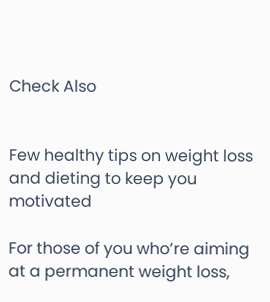Check Also


Few healthy tips on weight loss and dieting to keep you motivated

For those of you who’re aiming at a permanent weight loss,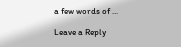a few words of ...

Leave a Reply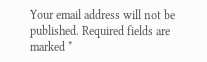Your email address will not be published. Required fields are marked *